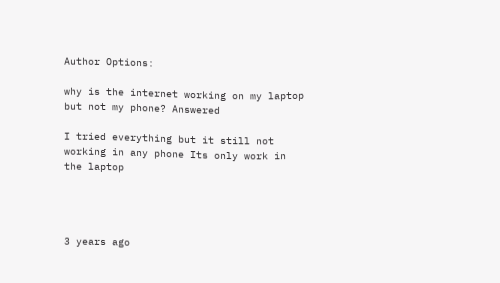Author Options:

why is the internet working on my laptop but not my phone? Answered

I tried everything but it still not working in any phone Its only work in the laptop




3 years ago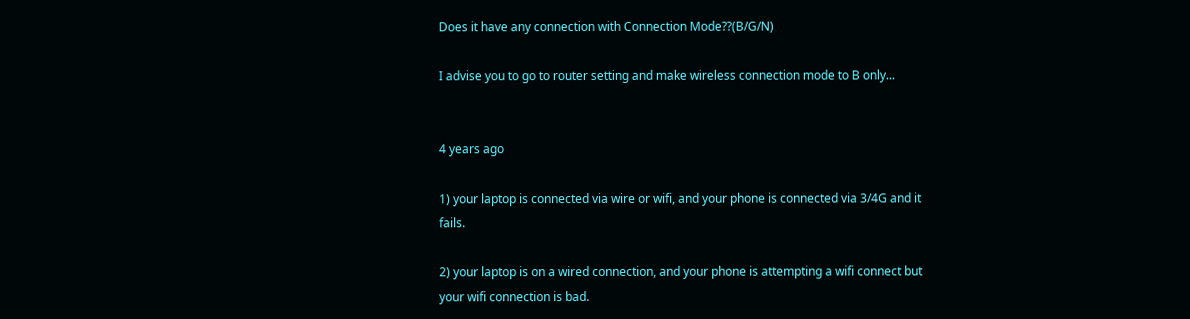Does it have any connection with Connection Mode??(B/G/N)

I advise you to go to router setting and make wireless connection mode to B only...


4 years ago

1) your laptop is connected via wire or wifi, and your phone is connected via 3/4G and it fails.

2) your laptop is on a wired connection, and your phone is attempting a wifi connect but your wifi connection is bad.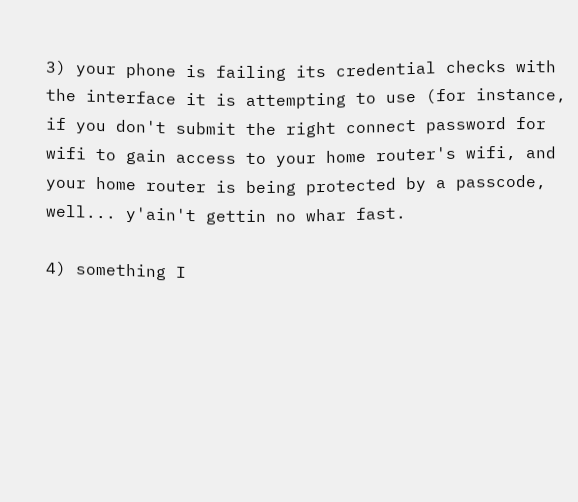3) your phone is failing its credential checks with the interface it is attempting to use (for instance, if you don't submit the right connect password for wifi to gain access to your home router's wifi, and your home router is being protected by a passcode, well... y'ain't gettin no whar fast.

4) something I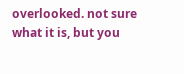overlooked. not sure what it is, but you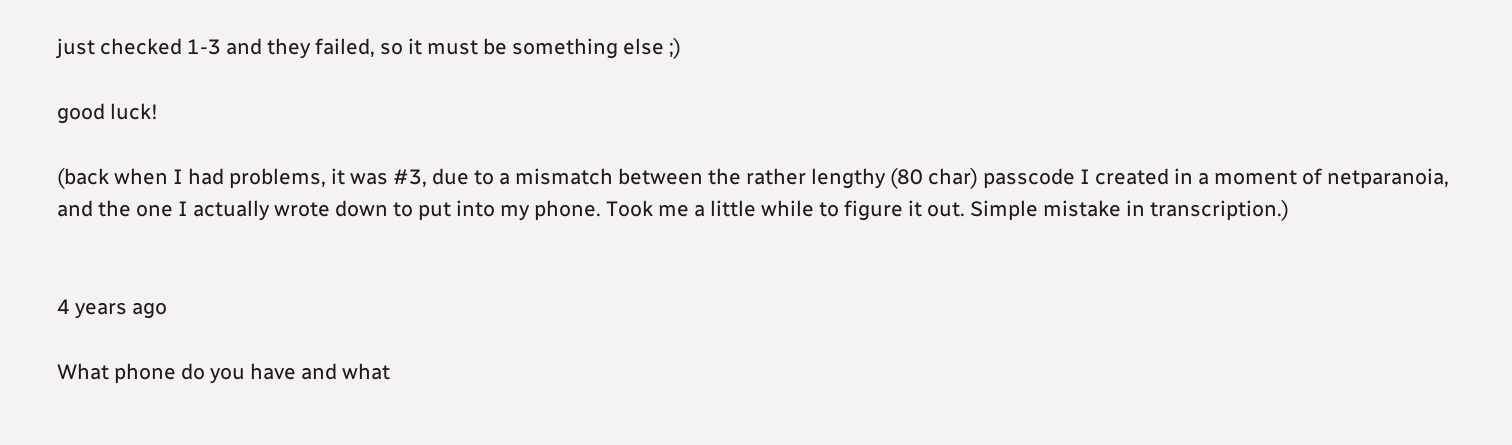just checked 1-3 and they failed, so it must be something else ;)

good luck!

(back when I had problems, it was #3, due to a mismatch between the rather lengthy (80 char) passcode I created in a moment of netparanoia, and the one I actually wrote down to put into my phone. Took me a little while to figure it out. Simple mistake in transcription.)


4 years ago

What phone do you have and what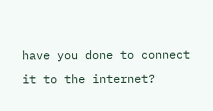have you done to connect it to the internet?